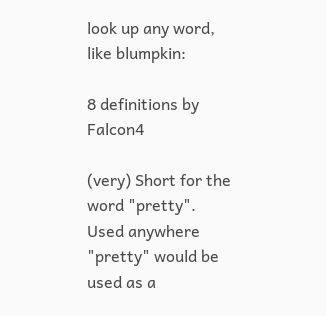look up any word, like blumpkin:

8 definitions by Falcon4

(very) Short for the word "pretty". Used anywhere "pretty" would be used as a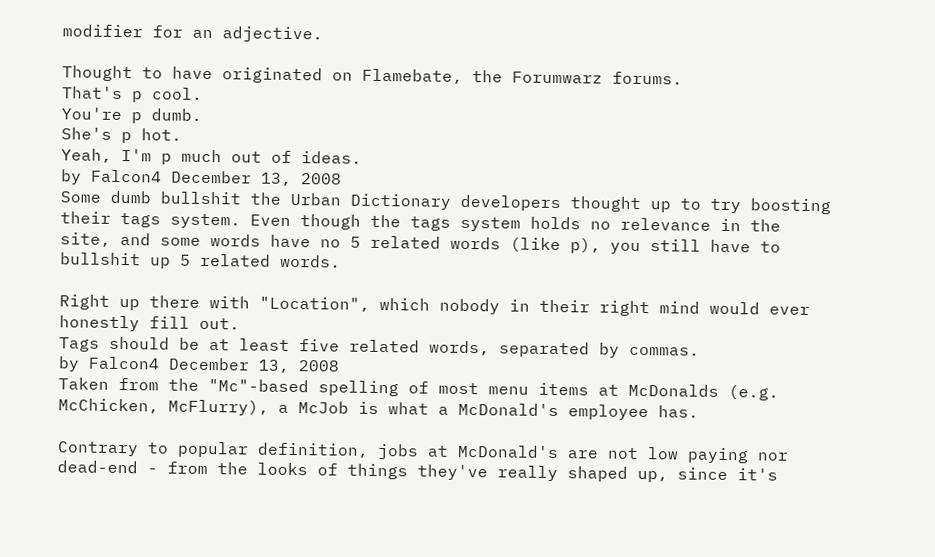modifier for an adjective.

Thought to have originated on Flamebate, the Forumwarz forums.
That's p cool.
You're p dumb.
She's p hot.
Yeah, I'm p much out of ideas.
by Falcon4 December 13, 2008
Some dumb bullshit the Urban Dictionary developers thought up to try boosting their tags system. Even though the tags system holds no relevance in the site, and some words have no 5 related words (like p), you still have to bullshit up 5 related words.

Right up there with "Location", which nobody in their right mind would ever honestly fill out.
Tags should be at least five related words, separated by commas.
by Falcon4 December 13, 2008
Taken from the "Mc"-based spelling of most menu items at McDonalds (e.g. McChicken, McFlurry), a McJob is what a McDonald's employee has.

Contrary to popular definition, jobs at McDonald's are not low paying nor dead-end - from the looks of things they've really shaped up, since it's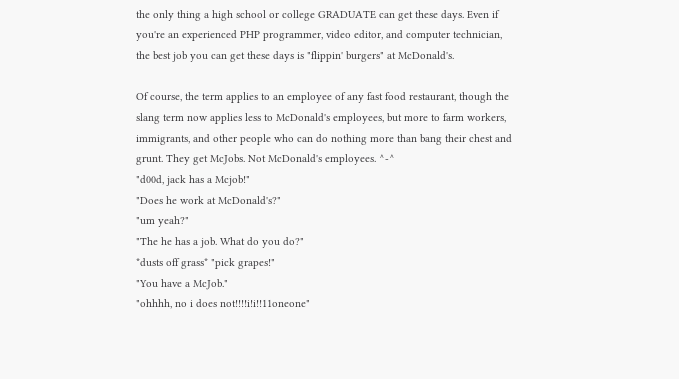the only thing a high school or college GRADUATE can get these days. Even if you're an experienced PHP programmer, video editor, and computer technician, the best job you can get these days is "flippin' burgers" at McDonald's.

Of course, the term applies to an employee of any fast food restaurant, though the slang term now applies less to McDonald's employees, but more to farm workers, immigrants, and other people who can do nothing more than bang their chest and grunt. They get McJobs. Not McDonald's employees. ^-^
"d00d, jack has a Mcjob!"
"Does he work at McDonald's?"
"um yeah?"
"The he has a job. What do you do?"
*dusts off grass* "pick grapes!"
"You have a McJob."
"ohhhh, no i does not!!!!i!i!!11oneone"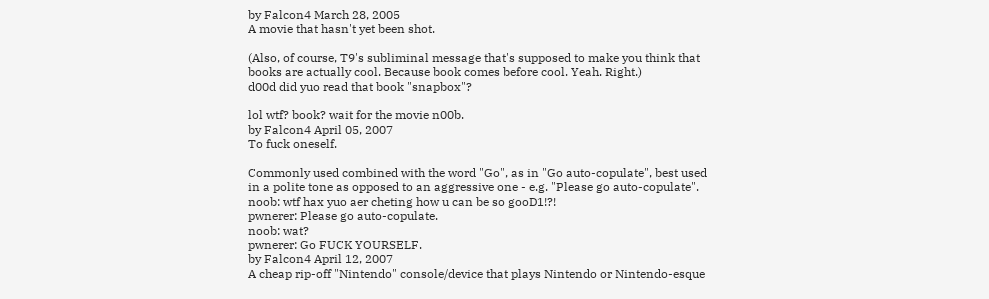by Falcon4 March 28, 2005
A movie that hasn't yet been shot.

(Also, of course, T9's subliminal message that's supposed to make you think that books are actually cool. Because book comes before cool. Yeah. Right.)
d00d did yuo read that book "snapbox"?

lol wtf? book? wait for the movie n00b.
by Falcon4 April 05, 2007
To fuck oneself.

Commonly used combined with the word "Go", as in "Go auto-copulate", best used in a polite tone as opposed to an aggressive one - e.g. "Please go auto-copulate".
noob: wtf hax yuo aer cheting how u can be so gooD1!?!
pwnerer: Please go auto-copulate.
noob: wat?
pwnerer: Go FUCK YOURSELF.
by Falcon4 April 12, 2007
A cheap rip-off "Nintendo" console/device that plays Nintendo or Nintendo-esque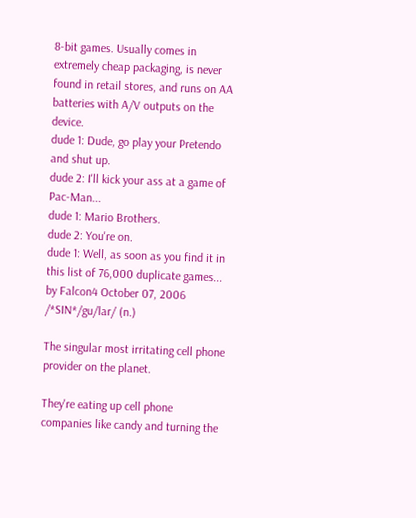8-bit games. Usually comes in extremely cheap packaging, is never found in retail stores, and runs on AA batteries with A/V outputs on the device.
dude 1: Dude, go play your Pretendo and shut up.
dude 2: I'll kick your ass at a game of Pac-Man...
dude 1: Mario Brothers.
dude 2: You're on.
dude 1: Well, as soon as you find it in this list of 76,000 duplicate games...
by Falcon4 October 07, 2006
/*SIN*/gu/lar/ (n.)

The singular most irritating cell phone provider on the planet.

They're eating up cell phone companies like candy and turning the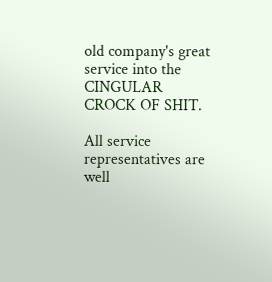old company's great service into the CINGULAR CROCK OF SHIT.

All service representatives are well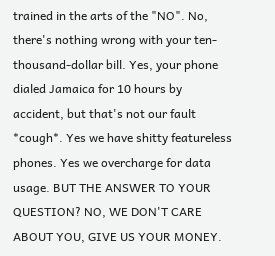trained in the arts of the "NO". No, there's nothing wrong with your ten-thousand-dollar bill. Yes, your phone dialed Jamaica for 10 hours by accident, but that's not our fault *cough*. Yes we have shitty featureless phones. Yes we overcharge for data usage. BUT THE ANSWER TO YOUR QUESTION? NO, WE DON'T CARE ABOUT YOU, GIVE US YOUR MONEY.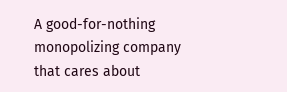A good-for-nothing monopolizing company that cares about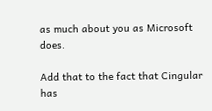as much about you as Microsoft does.

Add that to the fact that Cingular has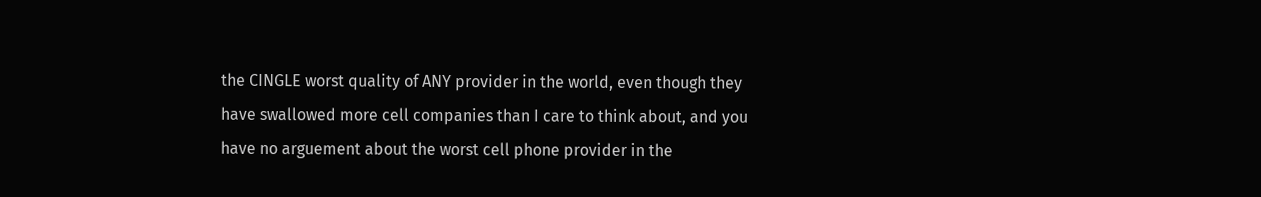the CINGLE worst quality of ANY provider in the world, even though they have swallowed more cell companies than I care to think about, and you have no arguement about the worst cell phone provider in the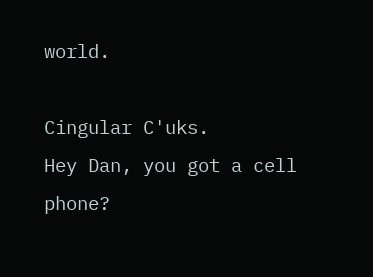world.

Cingular C'uks.
Hey Dan, you got a cell phone?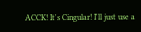ACCK! It's Cingular! I'll just use a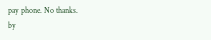pay phone. No thanks.
by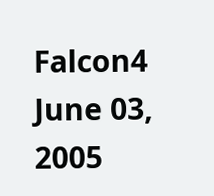Falcon4 June 03, 2005